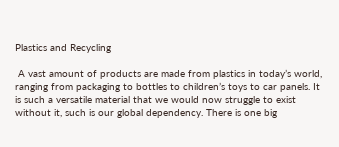Plastics and Recycling

 A vast amount of products are made from plastics in today’s world, ranging from packaging to bottles to children’s toys to car panels. It is such a versatile material that we would now struggle to exist without it, such is our global dependency. There is one big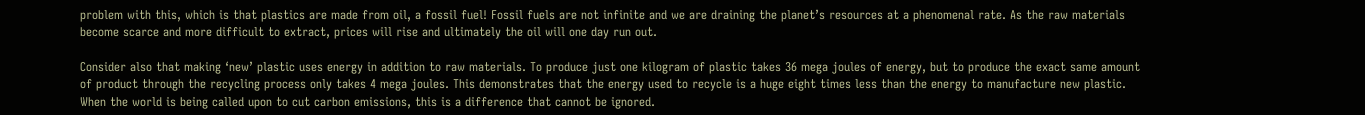problem with this, which is that plastics are made from oil, a fossil fuel! Fossil fuels are not infinite and we are draining the planet’s resources at a phenomenal rate. As the raw materials become scarce and more difficult to extract, prices will rise and ultimately the oil will one day run out.

Consider also that making ‘new’ plastic uses energy in addition to raw materials. To produce just one kilogram of plastic takes 36 mega joules of energy, but to produce the exact same amount of product through the recycling process only takes 4 mega joules. This demonstrates that the energy used to recycle is a huge eight times less than the energy to manufacture new plastic. When the world is being called upon to cut carbon emissions, this is a difference that cannot be ignored.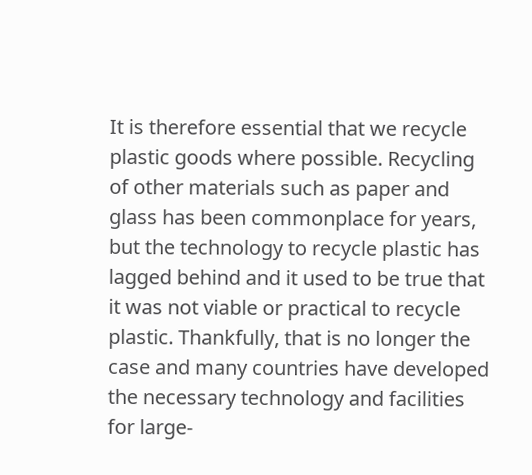It is therefore essential that we recycle plastic goods where possible. Recycling of other materials such as paper and glass has been commonplace for years, but the technology to recycle plastic has lagged behind and it used to be true that it was not viable or practical to recycle plastic. Thankfully, that is no longer the case and many countries have developed the necessary technology and facilities for large-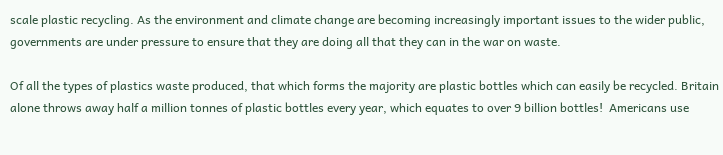scale plastic recycling. As the environment and climate change are becoming increasingly important issues to the wider public, governments are under pressure to ensure that they are doing all that they can in the war on waste.

Of all the types of plastics waste produced, that which forms the majority are plastic bottles which can easily be recycled. Britain alone throws away half a million tonnes of plastic bottles every year, which equates to over 9 billion bottles!  Americans use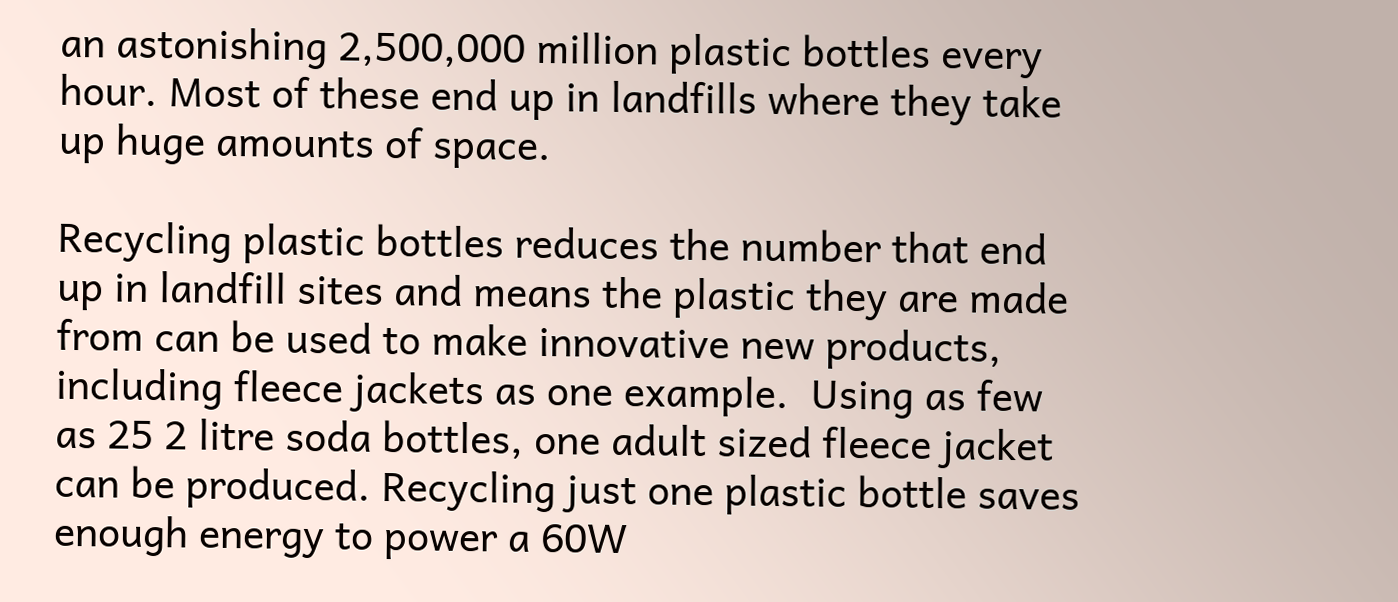an astonishing 2,500,000 million plastic bottles every hour. Most of these end up in landfills where they take up huge amounts of space.

Recycling plastic bottles reduces the number that end up in landfill sites and means the plastic they are made from can be used to make innovative new products, including fleece jackets as one example.  Using as few as 25 2 litre soda bottles, one adult sized fleece jacket can be produced. Recycling just one plastic bottle saves enough energy to power a 60W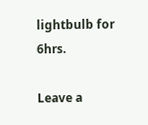lightbulb for 6hrs.

Leave a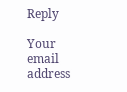Reply

Your email address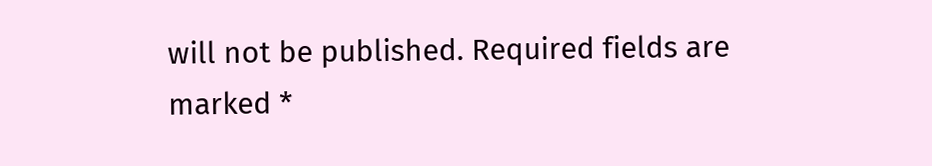will not be published. Required fields are marked *